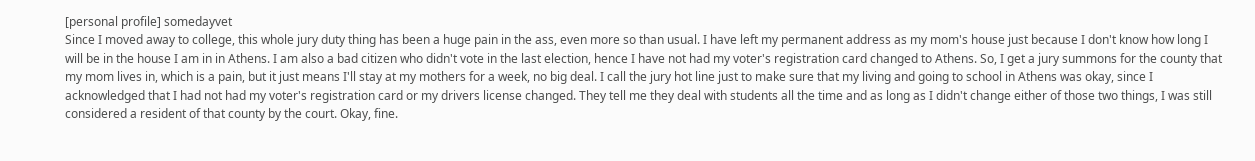[personal profile] somedayvet
Since I moved away to college, this whole jury duty thing has been a huge pain in the ass, even more so than usual. I have left my permanent address as my mom's house just because I don't know how long I will be in the house I am in in Athens. I am also a bad citizen who didn't vote in the last election, hence I have not had my voter's registration card changed to Athens. So, I get a jury summons for the county that my mom lives in, which is a pain, but it just means I'll stay at my mothers for a week, no big deal. I call the jury hot line just to make sure that my living and going to school in Athens was okay, since I acknowledged that I had not had my voter's registration card or my drivers license changed. They tell me they deal with students all the time and as long as I didn't change either of those two things, I was still considered a resident of that county by the court. Okay, fine.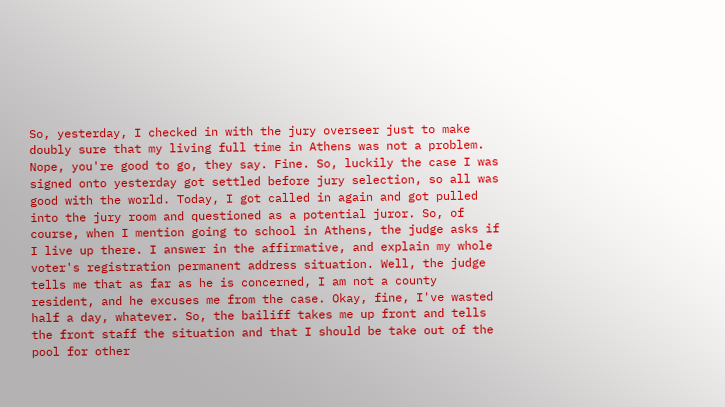So, yesterday, I checked in with the jury overseer just to make doubly sure that my living full time in Athens was not a problem. Nope, you're good to go, they say. Fine. So, luckily the case I was signed onto yesterday got settled before jury selection, so all was good with the world. Today, I got called in again and got pulled into the jury room and questioned as a potential juror. So, of course, when I mention going to school in Athens, the judge asks if I live up there. I answer in the affirmative, and explain my whole voter's registration permanent address situation. Well, the judge tells me that as far as he is concerned, I am not a county resident, and he excuses me from the case. Okay, fine, I've wasted half a day, whatever. So, the bailiff takes me up front and tells the front staff the situation and that I should be take out of the pool for other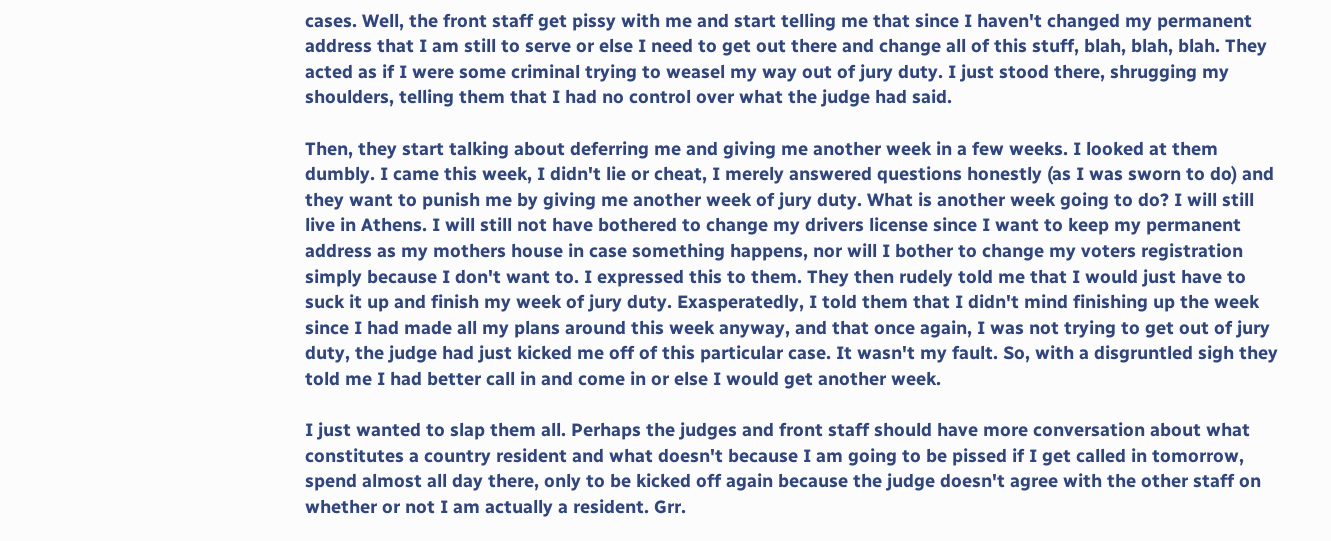cases. Well, the front staff get pissy with me and start telling me that since I haven't changed my permanent address that I am still to serve or else I need to get out there and change all of this stuff, blah, blah, blah. They acted as if I were some criminal trying to weasel my way out of jury duty. I just stood there, shrugging my shoulders, telling them that I had no control over what the judge had said.

Then, they start talking about deferring me and giving me another week in a few weeks. I looked at them dumbly. I came this week, I didn't lie or cheat, I merely answered questions honestly (as I was sworn to do) and they want to punish me by giving me another week of jury duty. What is another week going to do? I will still live in Athens. I will still not have bothered to change my drivers license since I want to keep my permanent address as my mothers house in case something happens, nor will I bother to change my voters registration simply because I don't want to. I expressed this to them. They then rudely told me that I would just have to suck it up and finish my week of jury duty. Exasperatedly, I told them that I didn't mind finishing up the week since I had made all my plans around this week anyway, and that once again, I was not trying to get out of jury duty, the judge had just kicked me off of this particular case. It wasn't my fault. So, with a disgruntled sigh they told me I had better call in and come in or else I would get another week.

I just wanted to slap them all. Perhaps the judges and front staff should have more conversation about what constitutes a country resident and what doesn't because I am going to be pissed if I get called in tomorrow, spend almost all day there, only to be kicked off again because the judge doesn't agree with the other staff on whether or not I am actually a resident. Grr.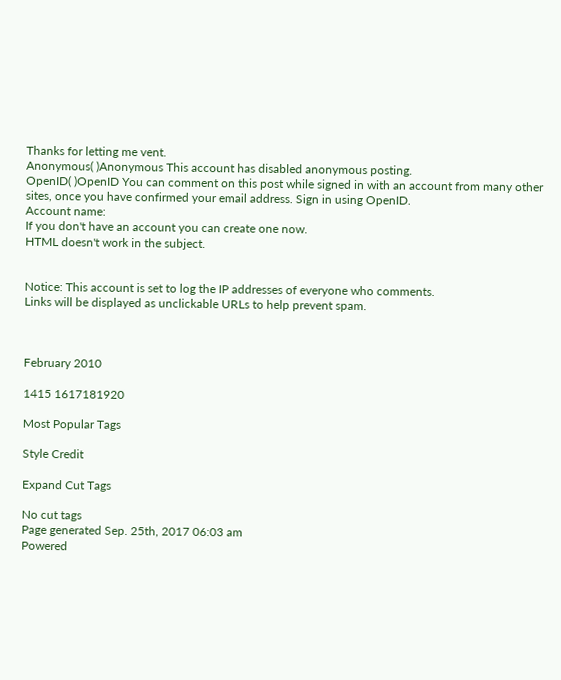Thanks for letting me vent.
Anonymous( )Anonymous This account has disabled anonymous posting.
OpenID( )OpenID You can comment on this post while signed in with an account from many other sites, once you have confirmed your email address. Sign in using OpenID.
Account name:
If you don't have an account you can create one now.
HTML doesn't work in the subject.


Notice: This account is set to log the IP addresses of everyone who comments.
Links will be displayed as unclickable URLs to help prevent spam.



February 2010

1415 1617181920

Most Popular Tags

Style Credit

Expand Cut Tags

No cut tags
Page generated Sep. 25th, 2017 06:03 am
Powered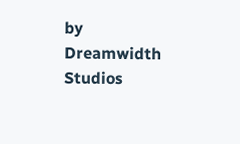by Dreamwidth Studios